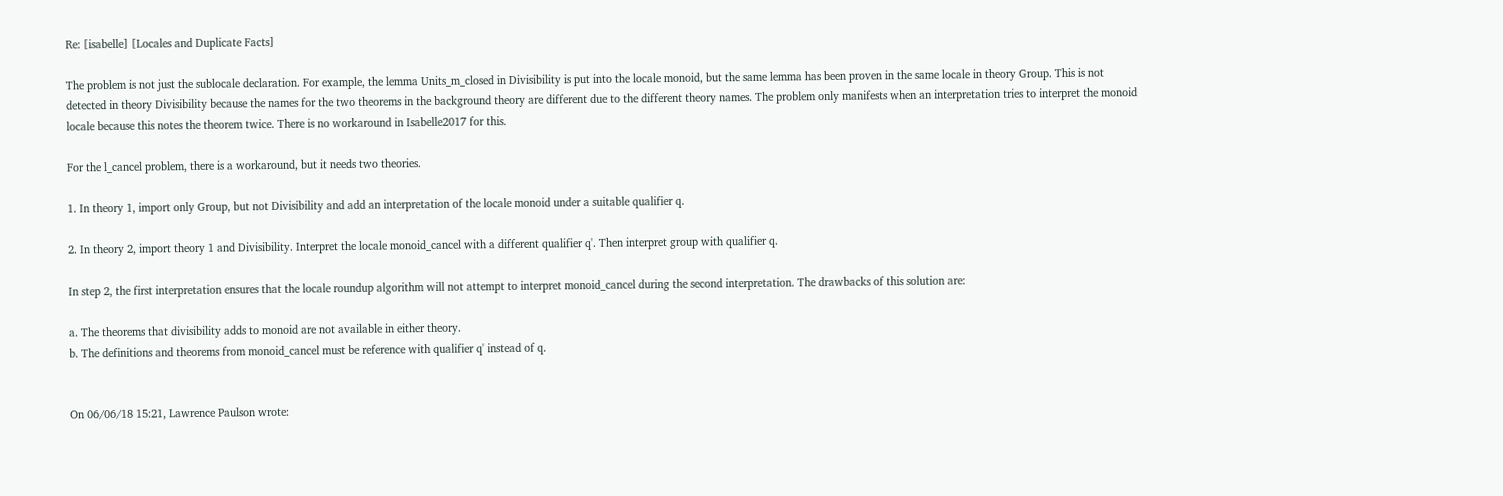Re: [isabelle] [Locales and Duplicate Facts]

The problem is not just the sublocale declaration. For example, the lemma Units_m_closed in Divisibility is put into the locale monoid, but the same lemma has been proven in the same locale in theory Group. This is not detected in theory Divisibility because the names for the two theorems in the background theory are different due to the different theory names. The problem only manifests when an interpretation tries to interpret the monoid locale because this notes the theorem twice. There is no workaround in Isabelle2017 for this.

For the l_cancel problem, there is a workaround, but it needs two theories.

1. In theory 1, import only Group, but not Divisibility and add an interpretation of the locale monoid under a suitable qualifier q.

2. In theory 2, import theory 1 and Divisibility. Interpret the locale monoid_cancel with a different qualifier q'. Then interpret group with qualifier q.

In step 2, the first interpretation ensures that the locale roundup algorithm will not attempt to interpret monoid_cancel during the second interpretation. The drawbacks of this solution are:

a. The theorems that divisibility adds to monoid are not available in either theory.
b. The definitions and theorems from monoid_cancel must be reference with qualifier q' instead of q.


On 06/06/18 15:21, Lawrence Paulson wrote: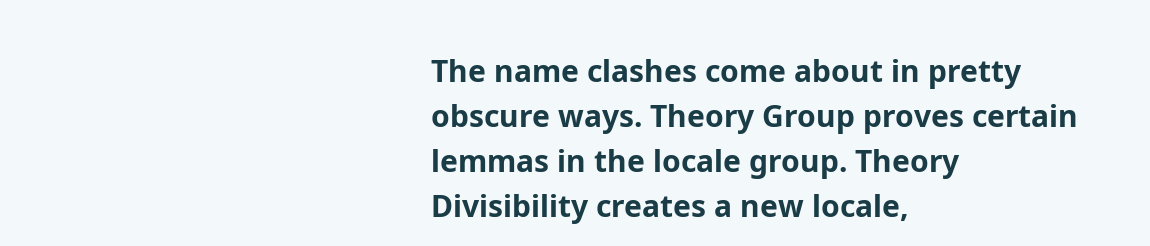The name clashes come about in pretty obscure ways. Theory Group proves certain lemmas in the locale group. Theory Divisibility creates a new locale,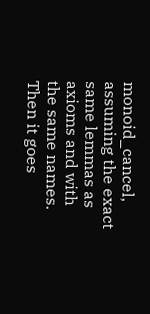monoid_cancel, assuming the exact same lemmas as axioms and with the same names. Then it goes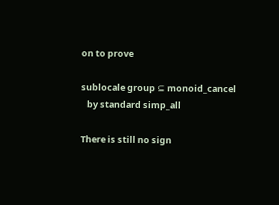on to prove

sublocale group ⊆ monoid_cancel
   by standard simp_all

There is still no sign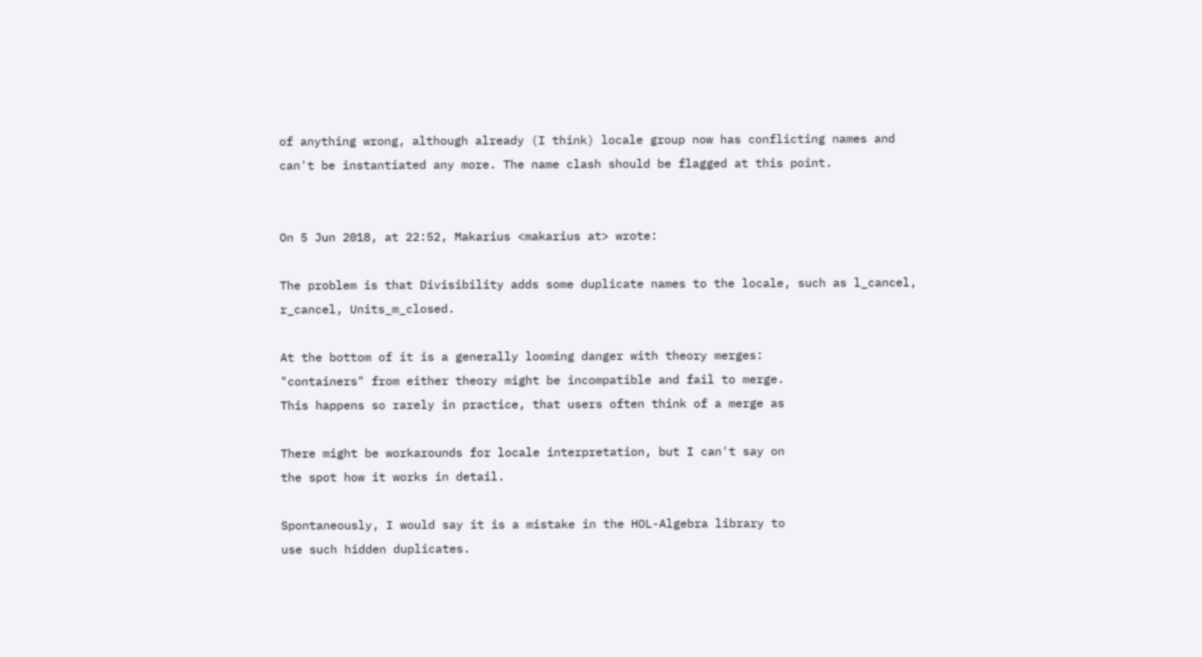of anything wrong, although already (I think) locale group now has conflicting names and can't be instantiated any more. The name clash should be flagged at this point.


On 5 Jun 2018, at 22:52, Makarius <makarius at> wrote:

The problem is that Divisibility adds some duplicate names to the locale, such as l_cancel, r_cancel, Units_m_closed.

At the bottom of it is a generally looming danger with theory merges:
"containers" from either theory might be incompatible and fail to merge.
This happens so rarely in practice, that users often think of a merge as

There might be workarounds for locale interpretation, but I can't say on
the spot how it works in detail.

Spontaneously, I would say it is a mistake in the HOL-Algebra library to
use such hidden duplicates.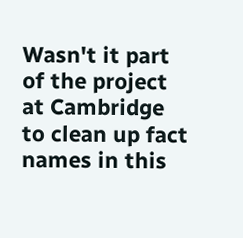Wasn't it part of the project at Cambridge
to clean up fact names in this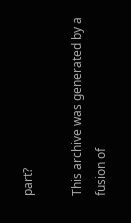part?

This archive was generated by a fusion of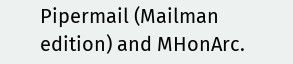Pipermail (Mailman edition) and MHonArc.